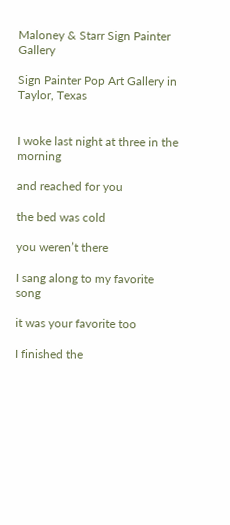Maloney & Starr Sign Painter Gallery

Sign Painter Pop Art Gallery in Taylor, Texas


I woke last night at three in the morning

and reached for you

the bed was cold

you weren’t there

I sang along to my favorite song

it was your favorite too

I finished the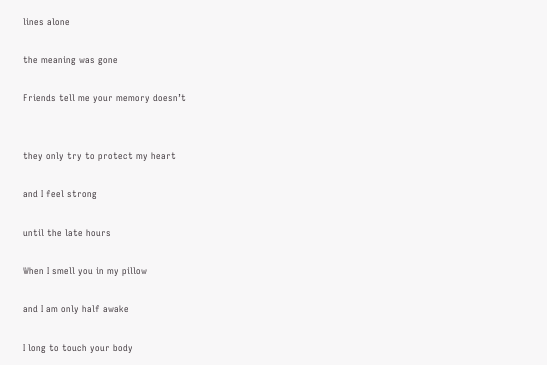lines alone

the meaning was gone

Friends tell me your memory doesn’t


they only try to protect my heart

and I feel strong

until the late hours

When I smell you in my pillow

and I am only half awake

I long to touch your body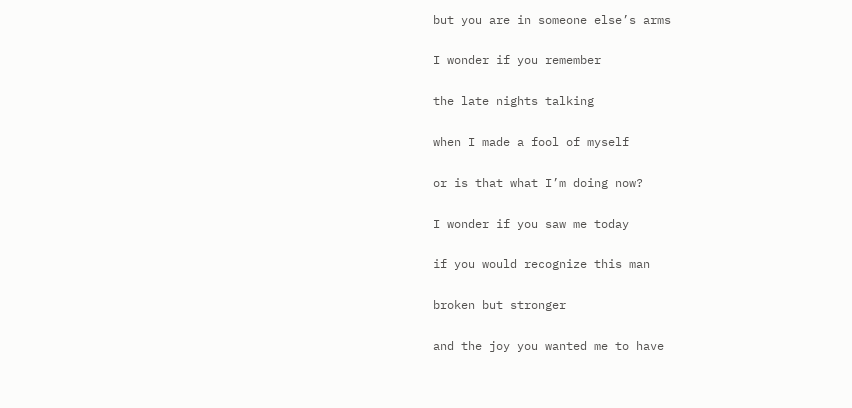but you are in someone else’s arms

I wonder if you remember

the late nights talking

when I made a fool of myself

or is that what I’m doing now?

I wonder if you saw me today

if you would recognize this man

broken but stronger

and the joy you wanted me to have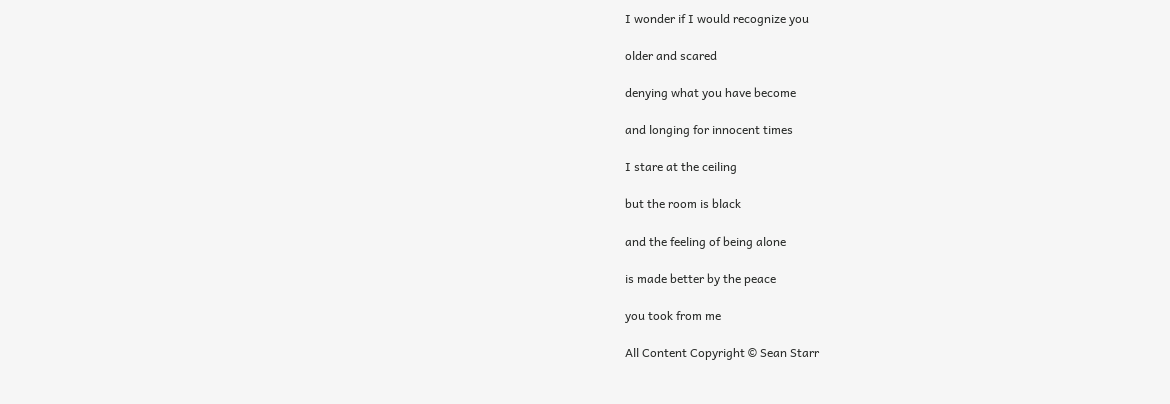I wonder if I would recognize you

older and scared

denying what you have become

and longing for innocent times

I stare at the ceiling

but the room is black

and the feeling of being alone

is made better by the peace

you took from me

All Content Copyright © Sean Starr